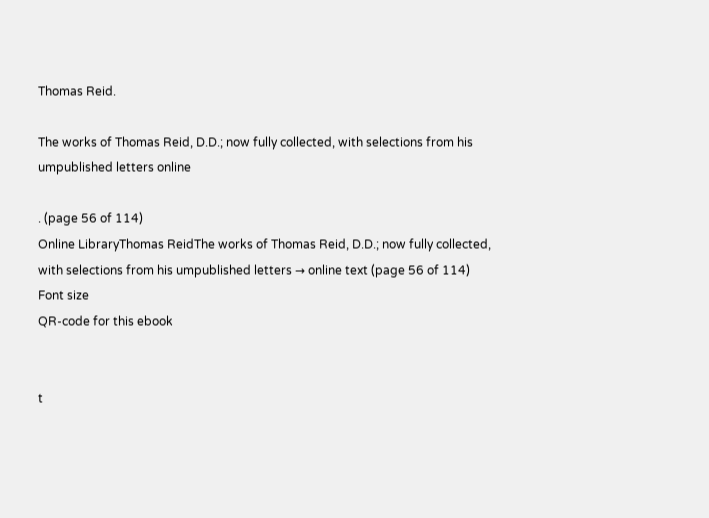Thomas Reid.

The works of Thomas Reid, D.D.; now fully collected, with selections from his umpublished letters online

. (page 56 of 114)
Online LibraryThomas ReidThe works of Thomas Reid, D.D.; now fully collected, with selections from his umpublished letters → online text (page 56 of 114)
Font size
QR-code for this ebook


t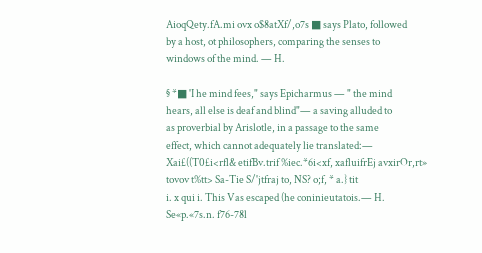AioqQety.fA.mi ovx o$8atXf/,o7s ■ says Plato, followed
by a host, ot philosophers, comparing the senses to
windows of the mind. — H.

§ *■ 'I he mind fees," says Epicharmus — " the mind
hears, all else is deaf and blind"— a saving alluded to
as proverbial by Arislotle, in a passage to the same
effect, which cannot adequately lie translated:—
Xai£((T0£i<rfl& etifBv.trif %iec.*6i<xf, xafluifrEj avxirOr,rt»
tovov t%tt> Sa-Tie S/'jtfraj to, NS? o;f, * a.} tit
i. x qui i. This Vas escaped (he coninieutatois.— H.
Se«p.«7s.n. f76-78l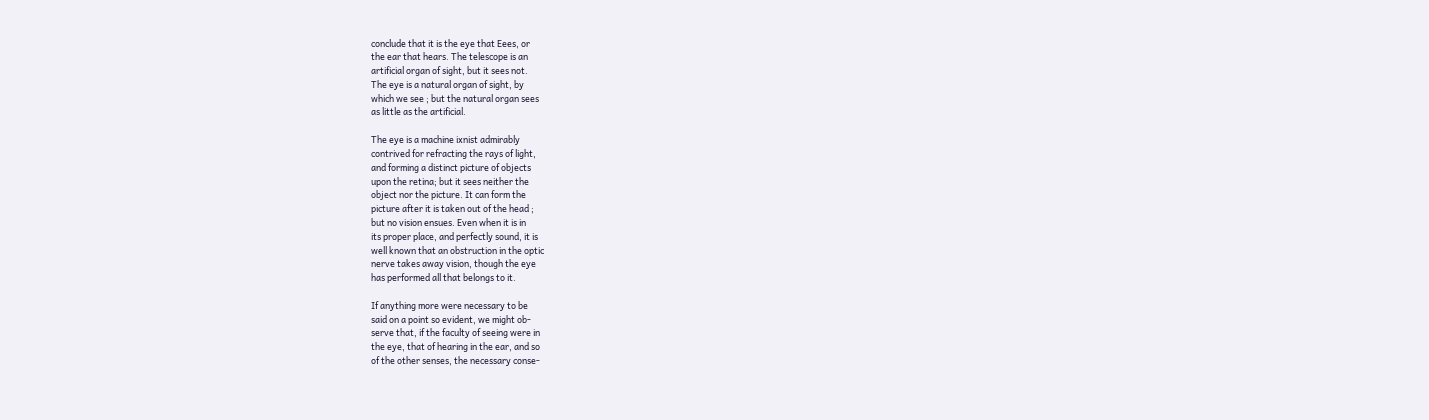conclude that it is the eye that Eees, or
the ear that hears. The telescope is an
artificial organ of sight, but it sees not.
The eye is a natural organ of sight, by
which we see ; but the natural organ sees
as little as the artificial.

The eye is a machine ixnist admirably
contrived for refracting the rays of light,
and forming a distinct picture of objects
upon the retina; but it sees neither the
object nor the picture. It can form the
picture after it is taken out of the head ;
but no vision ensues. Even when it is in
its proper place, and perfectly sound, it is
well known that an obstruction in the optic
nerve takes away vision, though the eye
has performed all that belongs to it.

If anything more were necessary to be
said on a point so evident, we might ob-
serve that, if the faculty of seeing were in
the eye, that of hearing in the ear, and so
of the other senses, the necessary conse-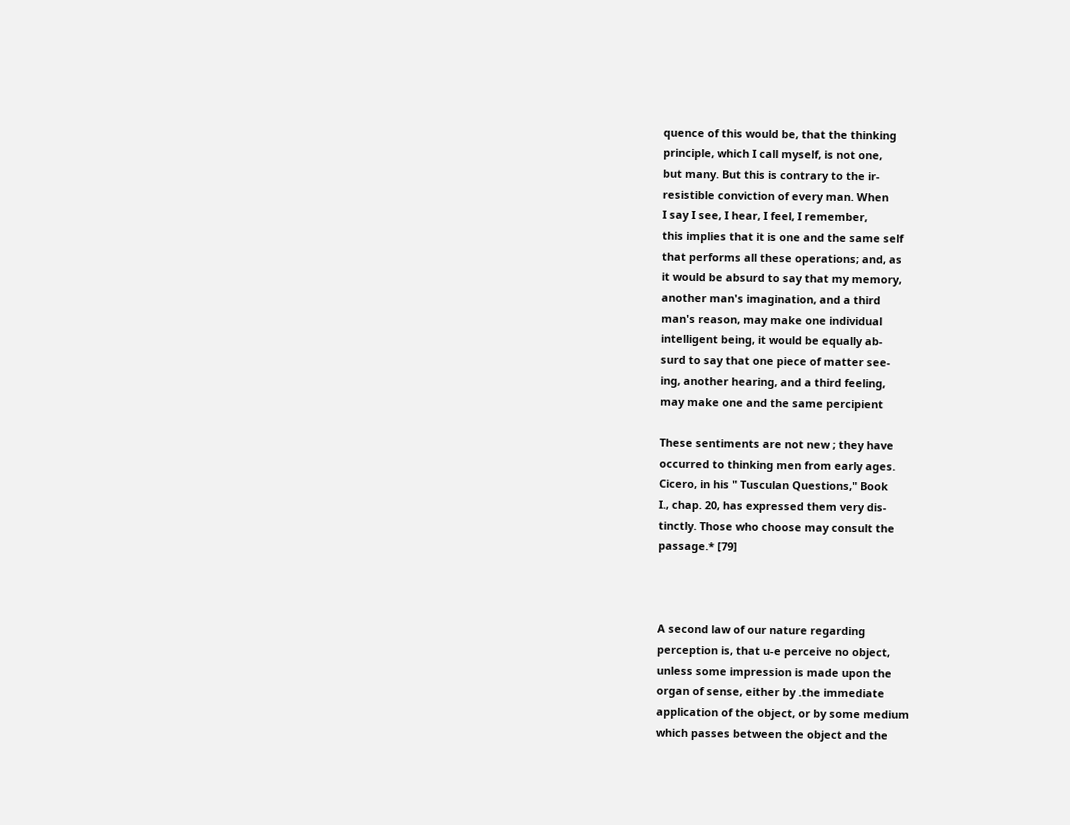quence of this would be, that the thinking
principle, which I call myself, is not one,
but many. But this is contrary to the ir-
resistible conviction of every man. When
I say I see, I hear, I feel, I remember,
this implies that it is one and the same self
that performs all these operations; and, as
it would be absurd to say that my memory,
another man's imagination, and a third
man's reason, may make one individual
intelligent being, it would be equally ab-
surd to say that one piece of matter see-
ing, another hearing, and a third feeling,
may make one and the same percipient

These sentiments are not new ; they have
occurred to thinking men from early ages.
Cicero, in his " Tusculan Questions," Book
I., chap. 20, has expressed them very dis-
tinctly. Those who choose may consult the
passage.* [79]



A second law of our nature regarding
perception is, that u-e perceive no object,
unless some impression is made upon the
organ of sense, either by .the immediate
application of the object, or by some medium
which passes between the object and the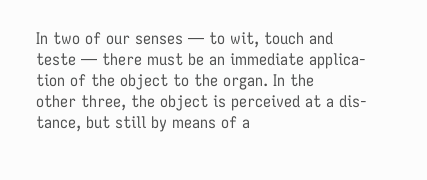In two of our senses — to wit, touch and
teste — there must be an immediate applica-
tion of the object to the organ. In the
other three, the object is perceived at a dis-
tance, but still by means of a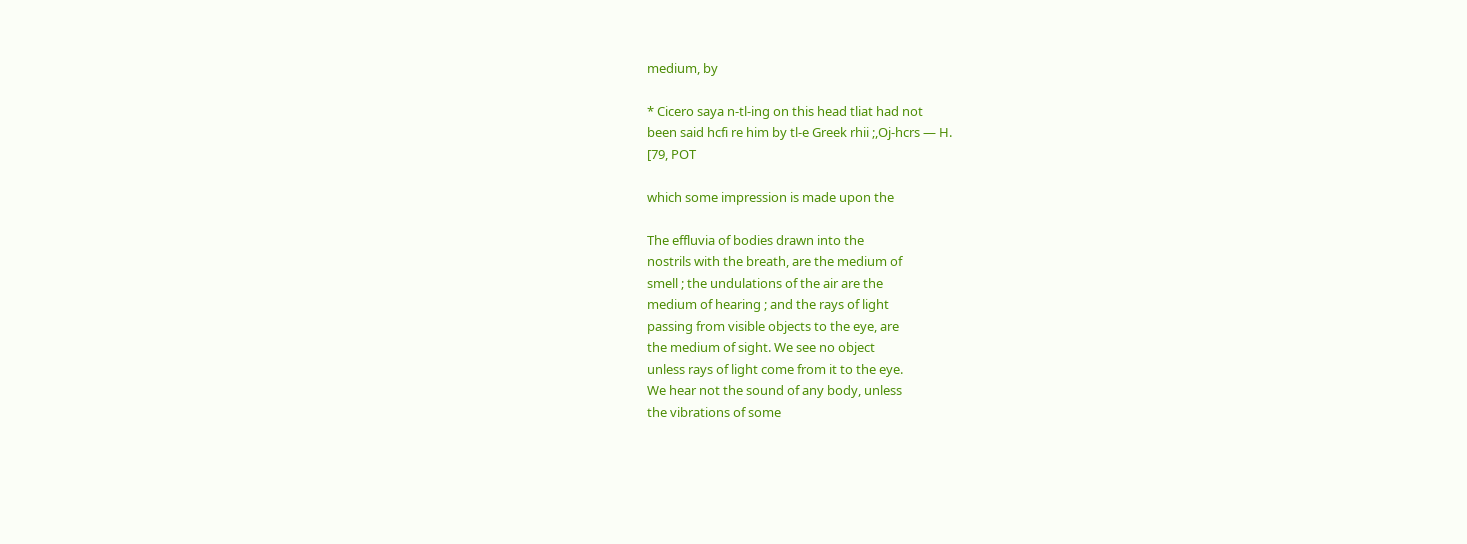medium, by

* Cicero saya n-tl-ing on this head tliat had not
been said hcfi re him by tl-e Greek rhii ;,Oj-hcrs — H.
[79, POT

which some impression is made upon the

The effluvia of bodies drawn into the
nostrils with the breath, are the medium of
smell ; the undulations of the air are the
medium of hearing ; and the rays of light
passing from visible objects to the eye, are
the medium of sight. We see no object
unless rays of light come from it to the eye.
We hear not the sound of any body, unless
the vibrations of some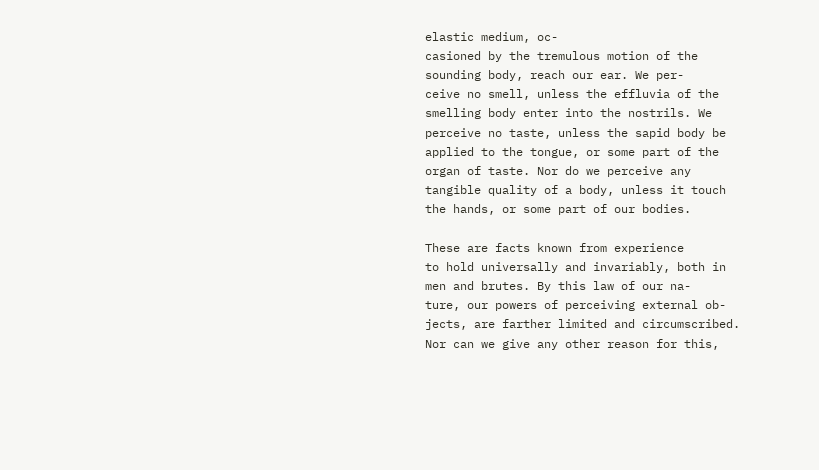elastic medium, oc-
casioned by the tremulous motion of the
sounding body, reach our ear. We per-
ceive no smell, unless the effluvia of the
smelling body enter into the nostrils. We
perceive no taste, unless the sapid body be
applied to the tongue, or some part of the
organ of taste. Nor do we perceive any
tangible quality of a body, unless it touch
the hands, or some part of our bodies.

These are facts known from experience
to hold universally and invariably, both in
men and brutes. By this law of our na-
ture, our powers of perceiving external ob-
jects, are farther limited and circumscribed.
Nor can we give any other reason for this,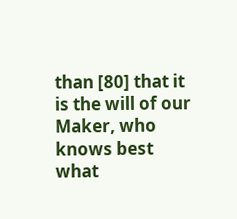than [80] that it is the will of our Maker, who
knows best what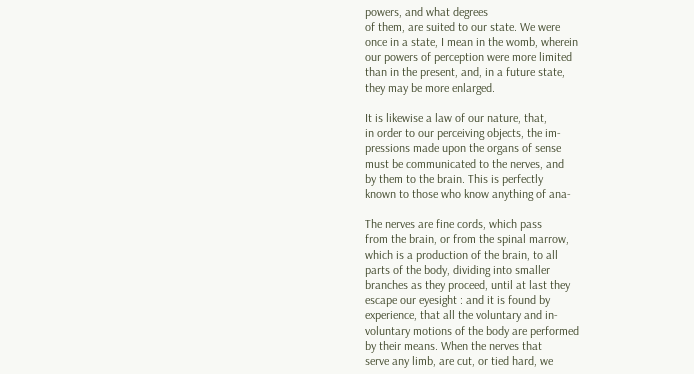powers, and what degrees
of them, are suited to our state. We were
once in a state, I mean in the womb, wherein
our powers of perception were more limited
than in the present, and, in a future state,
they may be more enlarged.

It is likewise a law of our nature, that,
in order to our perceiving objects, the im-
pressions made upon the organs of sense
must be communicated to the nerves, and
by them to the brain. This is perfectly
known to those who know anything of ana-

The nerves are fine cords, which pass
from the brain, or from the spinal marrow,
which is a production of the brain, to all
parts of the body, dividing into smaller
branches as they proceed, until at last they
escape our eyesight : and it is found by
experience, that all the voluntary and in-
voluntary motions of the body are performed
by their means. When the nerves that
serve any limb, are cut, or tied hard, we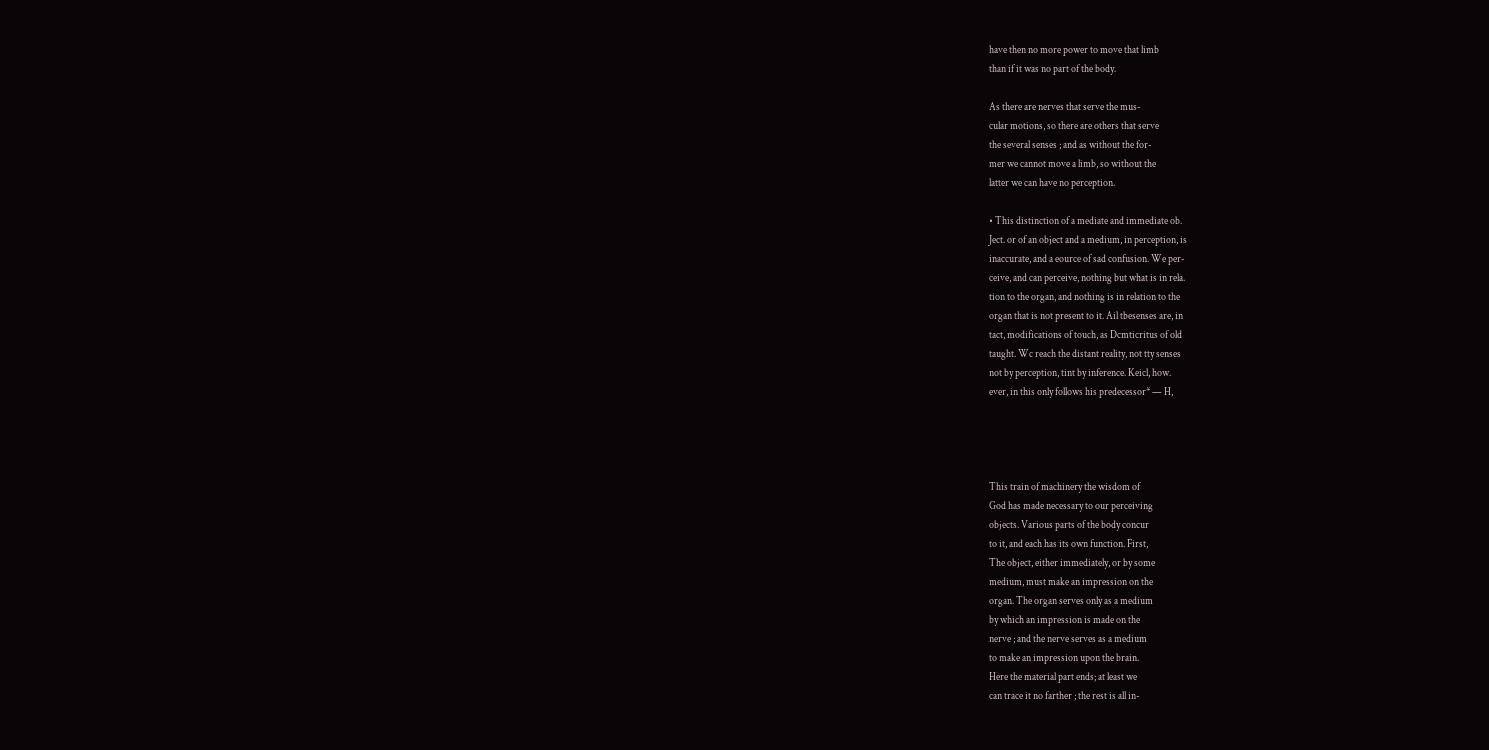have then no more power to move that limb
than if it was no part of the body.

As there are nerves that serve the mus-
cular motions, so there are others that serve
the several senses ; and as without the for-
mer we cannot move a limb, so without the
latter we can have no perception.

• This distinction of a mediate and immediate ob.
Ject. or of an object and a medium, in perception, is
inaccurate, and a eource of sad confusion. We per-
ceive, and can perceive, nothing but what is in rela.
tion to the organ, and nothing is in relation to the
organ that is not present to it. Ail tbesenses are, in
tact, modifications of touch, as Dcmticritus of old
taught. Wc reach the distant reality, not tty senses
not by perception, tint by inference. Keicl, how.
ever, in this only follows his predecessor* — H,




This train of machinery the wisdom of
God has made necessary to our perceiving
objects. Various parts of the body concur
to it, and each has its own function. First,
The object, either immediately, or by some
medium, must make an impression on the
organ. The organ serves only as a medium
by which an impression is made on the
nerve ; and the nerve serves as a medium
to make an impression upon the brain.
Here the material part ends; at least we
can trace it no farther ; the rest is all in-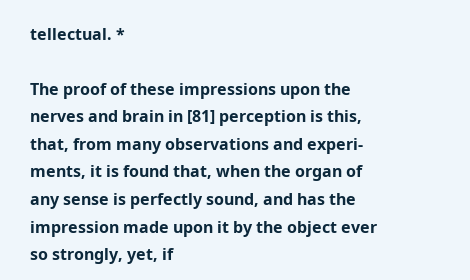tellectual. *

The proof of these impressions upon the
nerves and brain in [81] perception is this,
that, from many observations and experi-
ments, it is found that, when the organ of
any sense is perfectly sound, and has the
impression made upon it by the object ever
so strongly, yet, if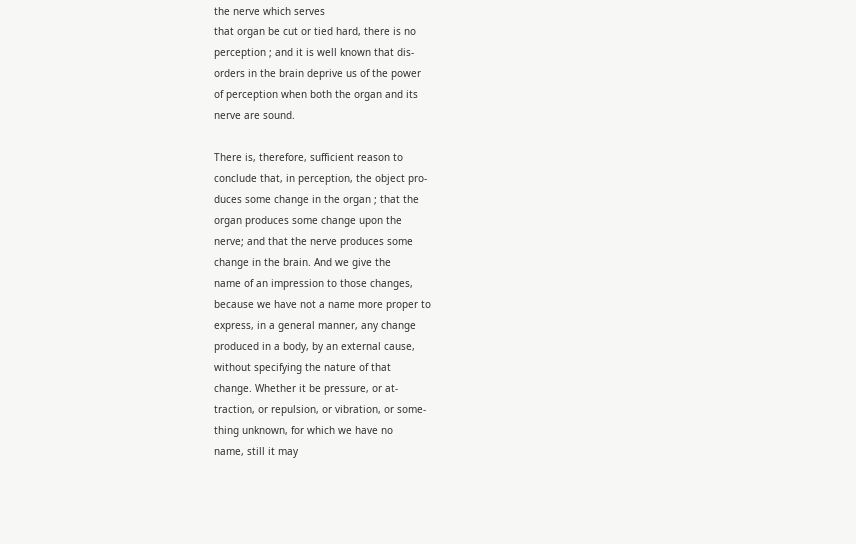the nerve which serves
that organ be cut or tied hard, there is no
perception ; and it is well known that dis-
orders in the brain deprive us of the power
of perception when both the organ and its
nerve are sound.

There is, therefore, sufficient reason to
conclude that, in perception, the object pro-
duces some change in the organ ; that the
organ produces some change upon the
nerve; and that the nerve produces some
change in the brain. And we give the
name of an impression to those changes,
because we have not a name more proper to
express, in a general manner, any change
produced in a body, by an external cause,
without specifying the nature of that
change. Whether it be pressure, or at-
traction, or repulsion, or vibration, or some-
thing unknown, for which we have no
name, still it may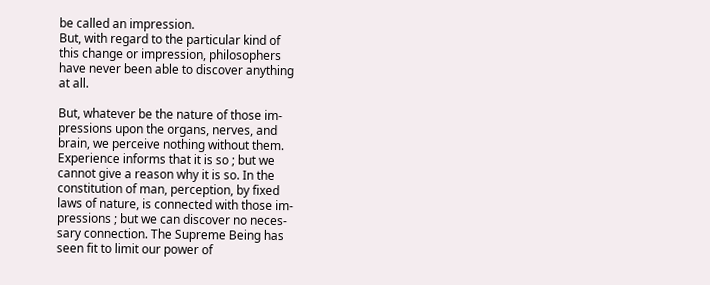be called an impression.
But, with regard to the particular kind of
this change or impression, philosophers
have never been able to discover anything
at all.

But, whatever be the nature of those im-
pressions upon the organs, nerves, and
brain, we perceive nothing without them.
Experience informs that it is so ; but we
cannot give a reason why it is so. In the
constitution of man, perception, by fixed
laws of nature, is connected with those im-
pressions ; but we can discover no neces-
sary connection. The Supreme Being has
seen fit to limit our power of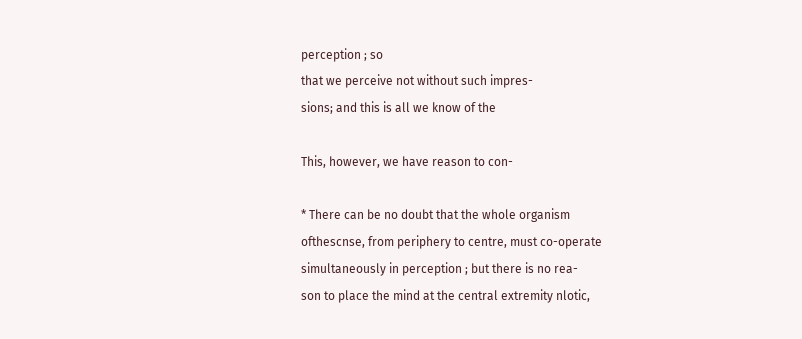perception ; so
that we perceive not without such impres-
sions; and this is all we know of the

This, however, we have reason to con-

* There can be no doubt that the whole organism
ofthescnse, from periphery to centre, must co-operate
simultaneously in perception ; but there is no rea-
son to place the mind at the central extremity nlotic,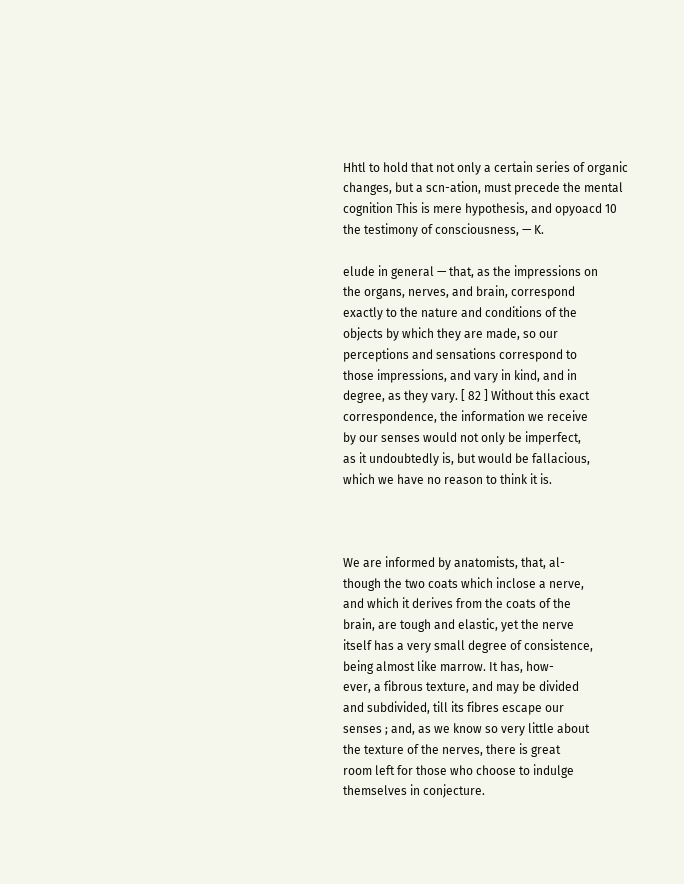Hhtl to hold that not only a certain series of organic
changes, but a scn-ation, must precede the mental
cognition This is mere hypothesis, and opyoacd 10
the testimony of consciousness, — K.

elude in general — that, as the impressions on
the organs, nerves, and brain, correspond
exactly to the nature and conditions of the
objects by which they are made, so our
perceptions and sensations correspond to
those impressions, and vary in kind, and in
degree, as they vary. [ 82 ] Without this exact
correspondence, the information we receive
by our senses would not only be imperfect,
as it undoubtedly is, but would be fallacious,
which we have no reason to think it is.



We are informed by anatomists, that, al-
though the two coats which inclose a nerve,
and which it derives from the coats of the
brain, are tough and elastic, yet the nerve
itself has a very small degree of consistence,
being almost like marrow. It has, how-
ever, a fibrous texture, and may be divided
and subdivided, till its fibres escape our
senses ; and, as we know so very little about
the texture of the nerves, there is great
room left for those who choose to indulge
themselves in conjecture.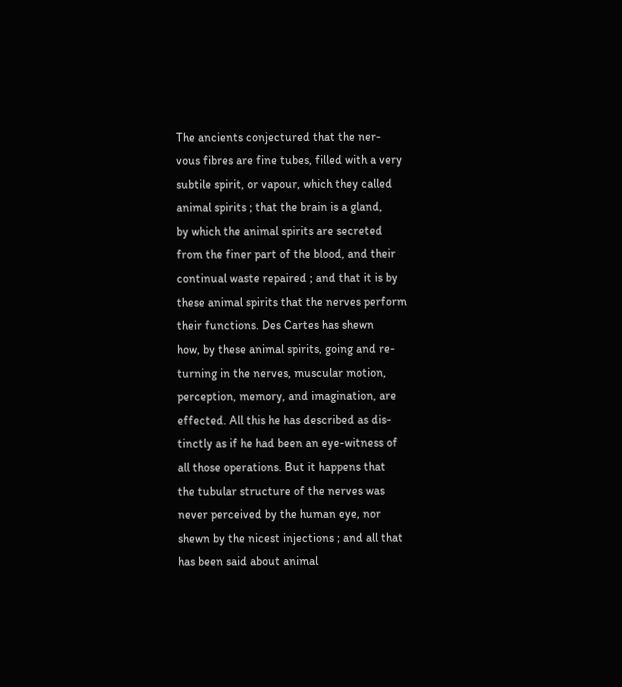The ancients conjectured that the ner-
vous fibres are fine tubes, filled with a very
subtile spirit, or vapour, which they called
animal spirits ; that the brain is a gland,
by which the animal spirits are secreted
from the finer part of the blood, and their
continual waste repaired ; and that it is by
these animal spirits that the nerves perform
their functions. Des Cartes has shewn
how, by these animal spirits, going and re-
turning in the nerves, muscular motion,
perception, memory, and imagination, are
effected. All this he has described as dis-
tinctly as if he had been an eye-witness of
all those operations. But it happens that
the tubular structure of the nerves was
never perceived by the human eye, nor
shewn by the nicest injections ; and all that
has been said about animal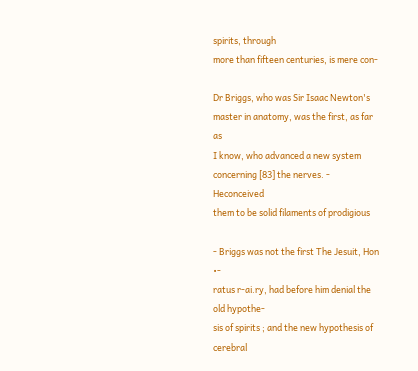spirits, through
more than fifteen centuries, is mere con-

Dr Briggs, who was Sir Isaac Newton's
master in anatomy, was the first, as far as
I know, who advanced a new system
concerning [83] the nerves. - Heconceived
them to be solid filaments of prodigious

- Briggs was not the first The Jesuit, Hon •-
ratus r-ai.ry, had before him denial the old hypothe-
sis of spirits ; and the new hypothesis of cerebral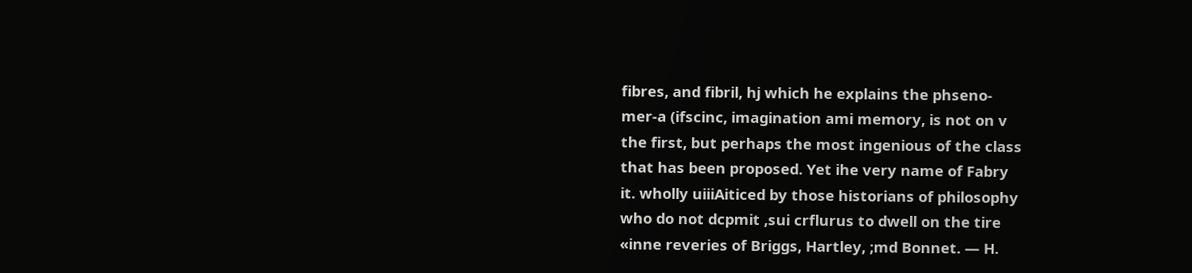fibres, and fibril, hj which he explains the phseno-
mer-a (ifscinc, imagination ami memory, is not on v
the first, but perhaps the most ingenious of the class
that has been proposed. Yet ihe very name of Fabry
it. wholly uiiiAiticed by those historians of philosophy
who do not dcpmit ,sui crflurus to dwell on the tire
«inne reveries of Briggs, Hartley, ;md Bonnet. — H.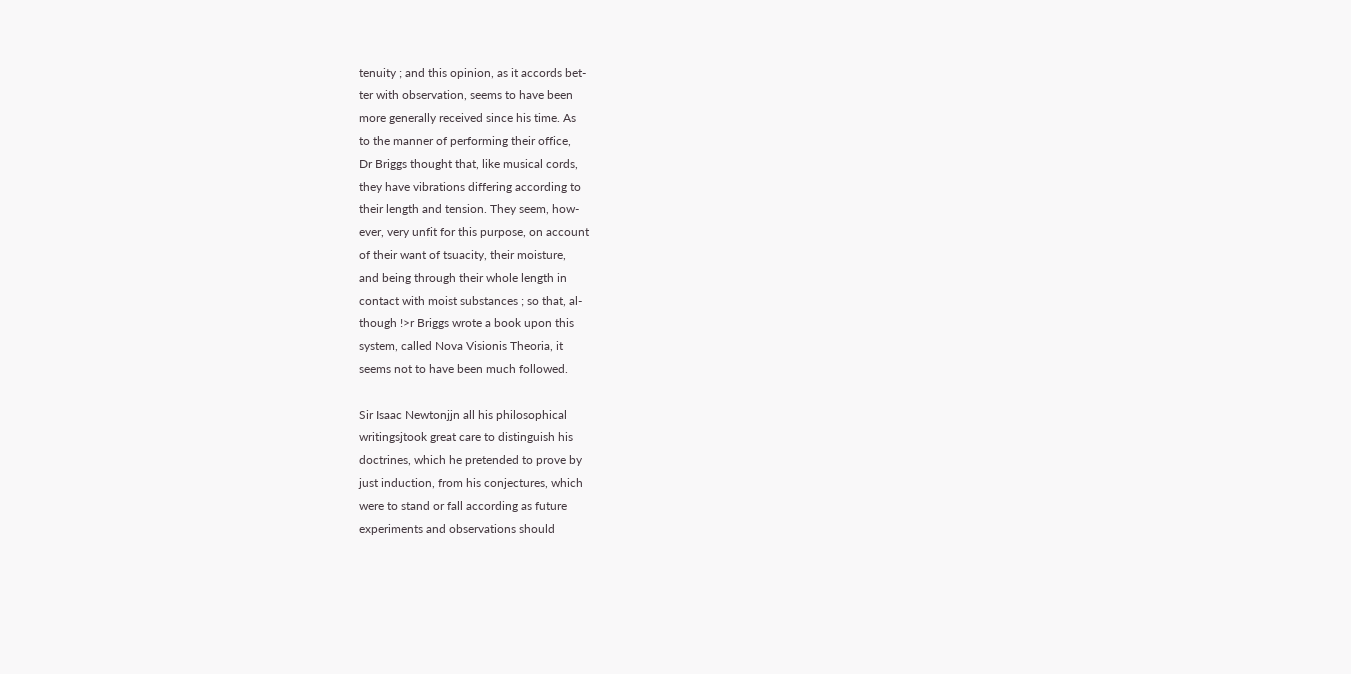tenuity ; and this opinion, as it accords bet-
ter with observation, seems to have been
more generally received since his time. As
to the manner of performing their office,
Dr Briggs thought that, like musical cords,
they have vibrations differing according to
their length and tension. They seem, how-
ever, very unfit for this purpose, on account
of their want of tsuacity, their moisture,
and being through their whole length in
contact with moist substances ; so that, al-
though !>r Briggs wrote a book upon this
system, called Nova Visionis Theoria, it
seems not to have been much followed.

Sir Isaac Newtonjjn all his philosophical
writingsjtook great care to distinguish his
doctrines, which he pretended to prove by
just induction, from his conjectures, which
were to stand or fall according as future
experiments and observations should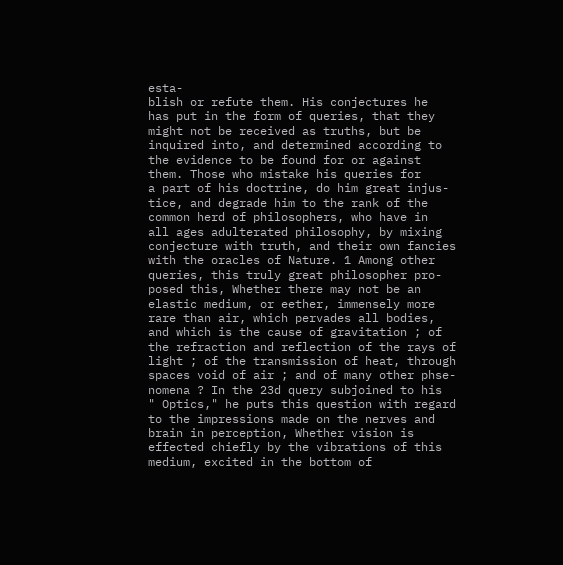esta-
blish or refute them. His conjectures he
has put in the form of queries, that they
might not be received as truths, but be
inquired into, and determined according to
the evidence to be found for or against
them. Those who mistake his queries for
a part of his doctrine, do him great injus-
tice, and degrade him to the rank of the
common herd of philosophers, who have in
all ages adulterated philosophy, by mixing
conjecture with truth, and their own fancies
with the oracles of Nature. 1 Among other
queries, this truly great philosopher pro-
posed this, Whether there may not be an
elastic medium, or eether, immensely more
rare than air, which pervades all bodies,
and which is the cause of gravitation ; of
the refraction and reflection of the rays of
light ; of the transmission of heat, through
spaces void of air ; and of many other phse-
nomena ? In the 23d query subjoined to his
" Optics," he puts this question with regard
to the impressions made on the nerves and
brain in perception, Whether vision is
effected chiefly by the vibrations of this
medium, excited in the bottom of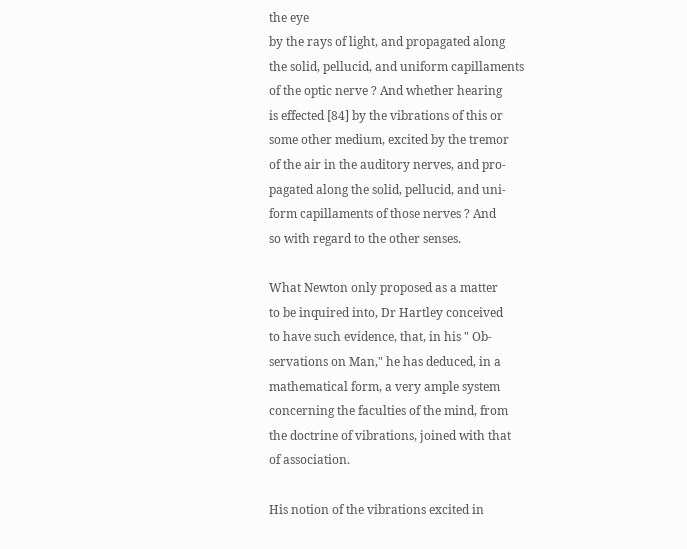the eye
by the rays of light, and propagated along
the solid, pellucid, and uniform capillaments
of the optic nerve ? And whether hearing
is effected [84] by the vibrations of this or
some other medium, excited by the tremor
of the air in the auditory nerves, and pro-
pagated along the solid, pellucid, and uni-
form capillaments of those nerves ? And
so with regard to the other senses.

What Newton only proposed as a matter
to be inquired into, Dr Hartley conceived
to have such evidence, that, in his " Ob-
servations on Man," he has deduced, in a
mathematical form, a very ample system
concerning the faculties of the mind, from
the doctrine of vibrations, joined with that
of association.

His notion of the vibrations excited in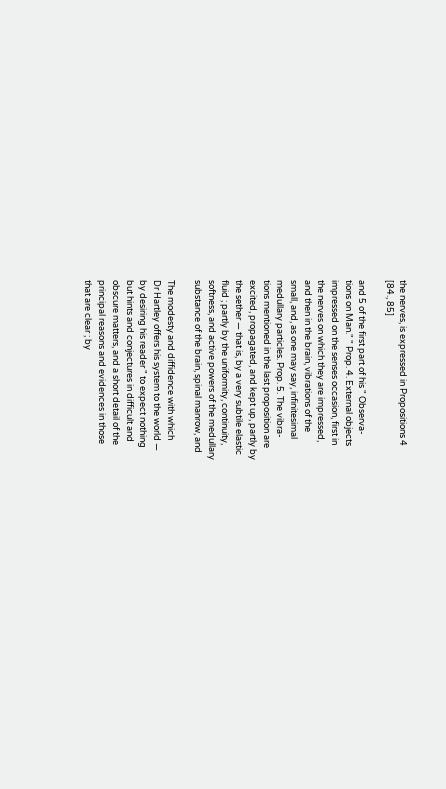the nerves, is expressed in Propositions 4
[84., 85]

and 5 of the first part of his " Observa-
tions on Man." " Prop. 4. External objects
impressed on the senses occasion, first in
the nerves on which they are impressed,
and then in the brain, vibrations of the
small, and, as one may say, infinitesimal
medullary particles. Prop. 5. The vibra-
tions mentioned in the last proposition are
excited, propagated, and kept up, partly by
the sether — that is, by a very subtile elastic
fluid ; partly by the uniformity, continuity,
softness, and active powers of the medullary
substance of the brain, spinal manrow, and

The modesty and diffidence with which
Dr Hartley offers his system to the world —
by desiring his reader " to expect nothing
but hints and conjectures in difficult and
obscure matters, and a short detail of the
principal reasons and evidences in those
that are clear ; by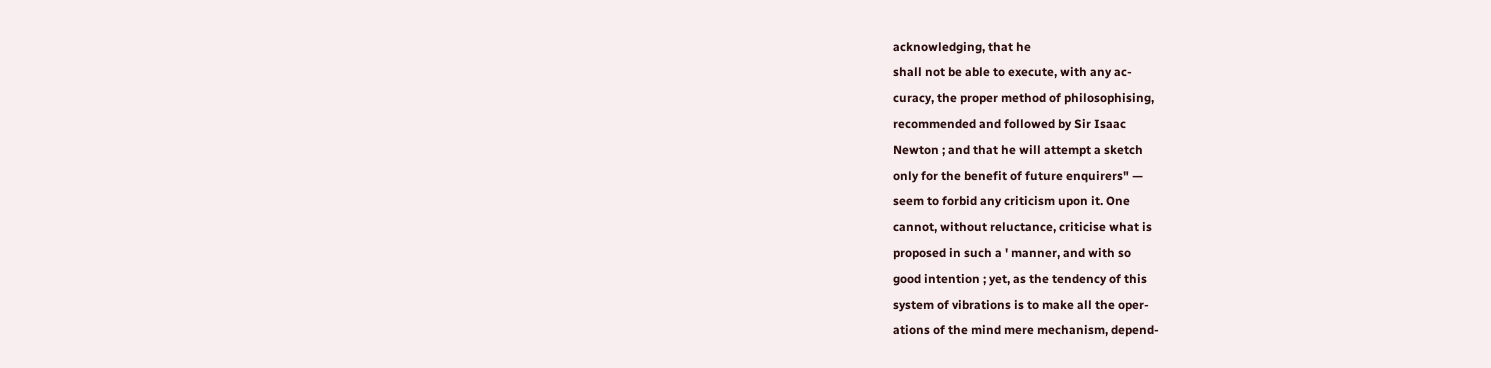acknowledging, that he
shall not be able to execute, with any ac-
curacy, the proper method of philosophising,
recommended and followed by Sir Isaac
Newton ; and that he will attempt a sketch
only for the benefit of future enquirers" —
seem to forbid any criticism upon it. One
cannot, without reluctance, criticise what is
proposed in such a ' manner, and with so
good intention ; yet, as the tendency of this
system of vibrations is to make all the oper-
ations of the mind mere mechanism, depend-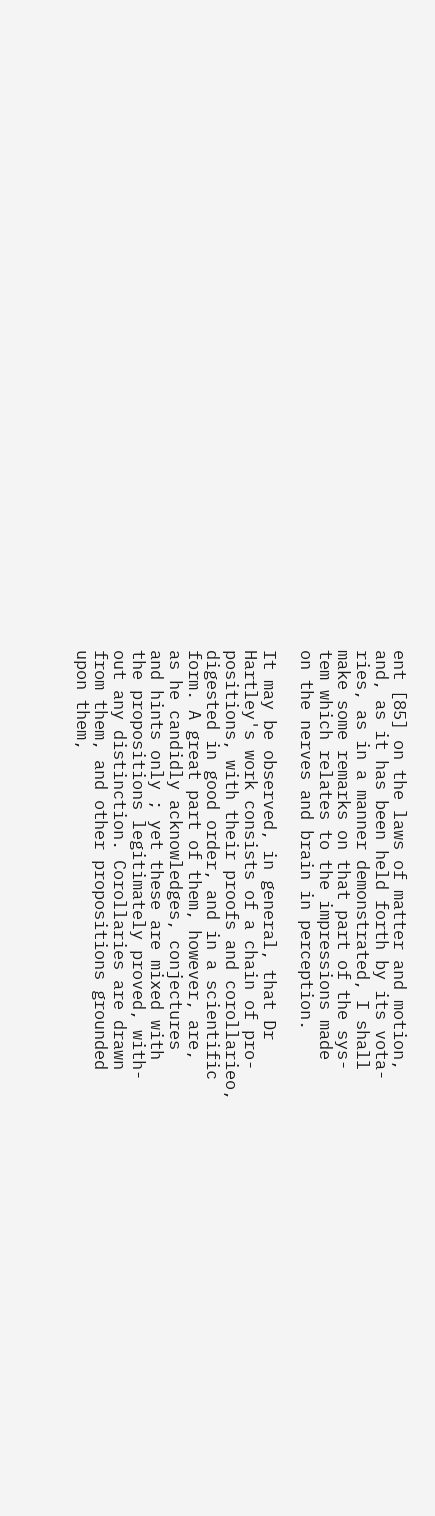ent [85] on the laws of matter and motion,
and, as it has been held forth by its vota-
ries, as in a manner demonstrated, I shall
make some remarks on that part of the sys-
tem which relates to the impressions made
on the nerves and brain in perception.

It may be observed, in general, that Dr
Hartley's work consists of a chain of pro-
positions, with their proofs and corollarieo,
digested in good order, and in a scientific
form. A great part of them, however, are,
as he candidly acknowledges, conjectures
and hints only ; yet these are mixed with
the propositions legitimately proved, with-
out any distinction. Corollaries are drawn
from them, and other propositions grounded
upon them,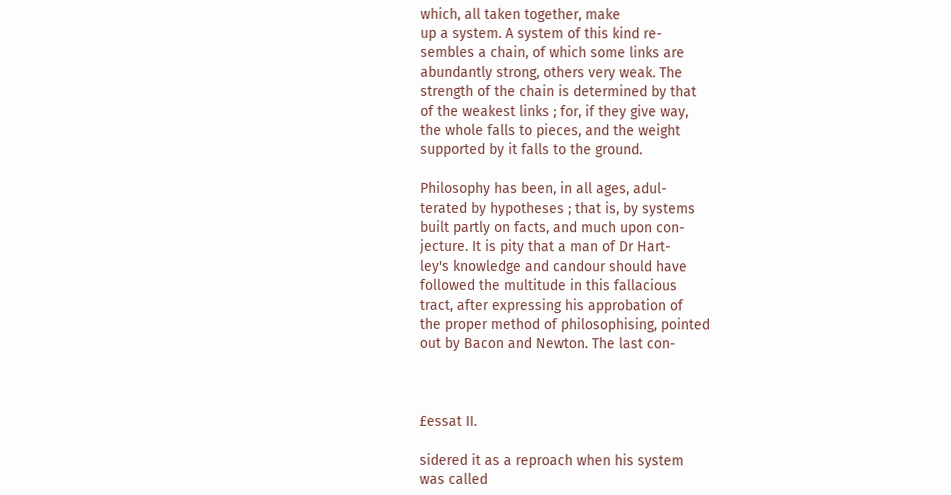which, all taken together, make
up a system. A system of this kind re-
sembles a chain, of which some links are
abundantly strong, others very weak. The
strength of the chain is determined by that
of the weakest links ; for, if they give way,
the whole falls to pieces, and the weight
supported by it falls to the ground.

Philosophy has been, in all ages, adul-
terated by hypotheses ; that is, by systems
built partly on facts, and much upon con-
jecture. It is pity that a man of Dr Hart-
ley's knowledge and candour should have
followed the multitude in this fallacious
tract, after expressing his approbation of
the proper method of philosophising, pointed
out by Bacon and Newton. The last con-



£essat II.

sidered it as a reproach when his system
was called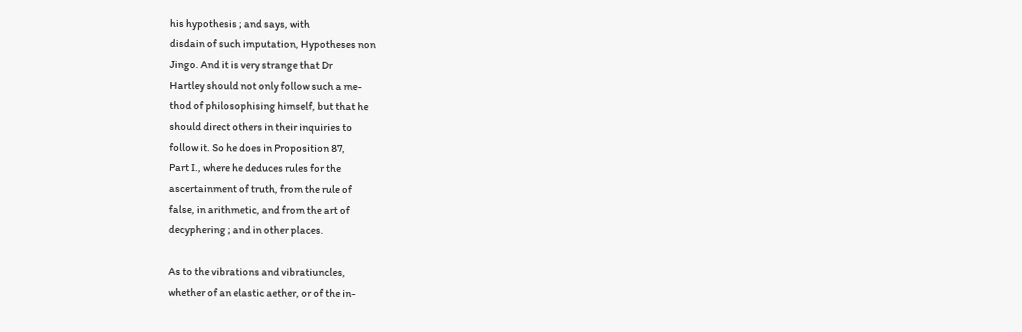his hypothesis ; and says, with
disdain of such imputation, Hypotheses non
Jingo. And it is very strange that Dr
Hartley should not only follow such a me-
thod of philosophising himself, but that he
should direct others in their inquiries to
follow it. So he does in Proposition 87,
Part I., where he deduces rules for the
ascertainment of truth, from the rule of
false, in arithmetic, and from the art of
decyphering ; and in other places.

As to the vibrations and vibratiuncles,
whether of an elastic aether, or of the in-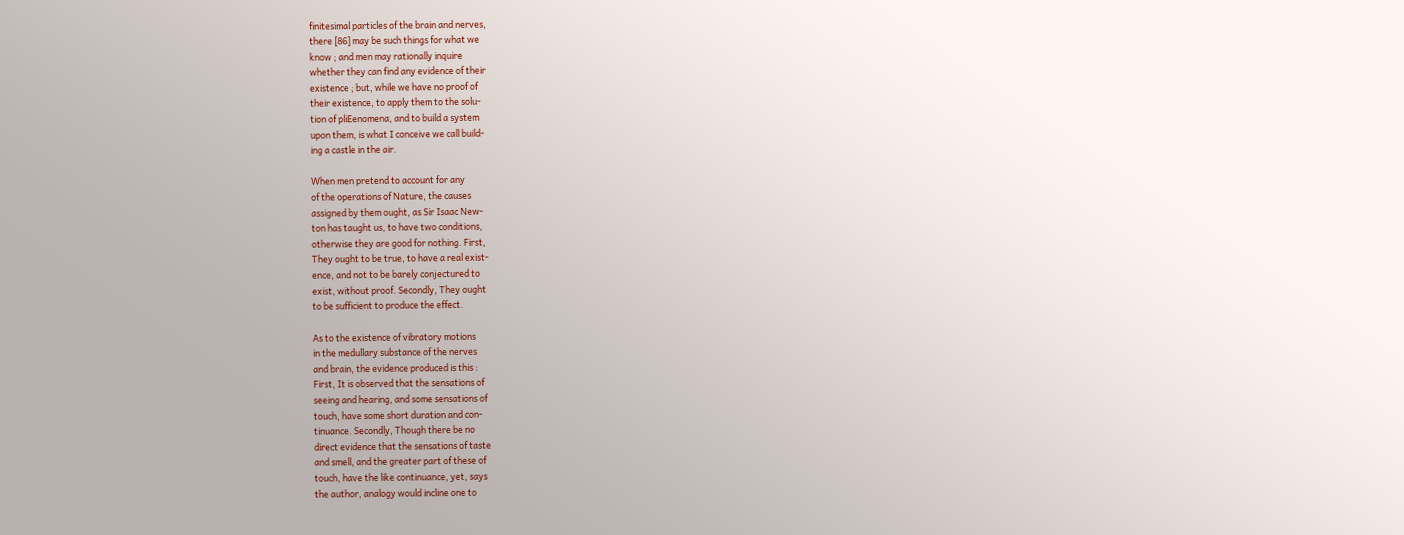finitesimal particles of the brain and nerves,
there [86] may be such things for what we
know ; and men may rationally inquire
whether they can find any evidence of their
existence ; but, while we have no proof of
their existence, to apply them to the solu-
tion of pliEenomena, and to build a system
upon them, is what I conceive we call build-
ing a castle in the air.

When men pretend to account for any
of the operations of Nature, the causes
assigned by them ought, as Sir Isaac New-
ton has taught us, to have two conditions,
otherwise they are good for nothing. First,
They ought to be true, to have a real exist-
ence, and not to be barely conjectured to
exist, without proof. Secondly, They ought
to be sufficient to produce the effect.

As to the existence of vibratory motions
in the medullary substance of the nerves
and brain, the evidence produced is this :
First, It is observed that the sensations of
seeing and hearing, and some sensations of
touch, have some short duration and con-
tinuance. Secondly, Though there be no
direct evidence that the sensations of taste
and smell, and the greater part of these of
touch, have the like continuance, yet, says
the author, analogy would incline one to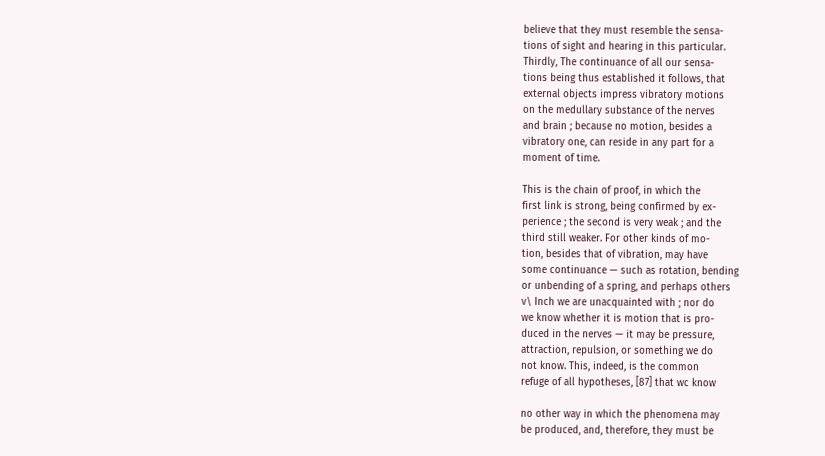believe that they must resemble the sensa-
tions of sight and hearing in this particular.
Thirdly, The continuance of all our sensa-
tions being thus established it follows, that
external objects impress vibratory motions
on the medullary substance of the nerves
and brain ; because no motion, besides a
vibratory one, can reside in any part for a
moment of time.

This is the chain of proof, in which the
first link is strong, being confirmed by ex-
perience ; the second is very weak ; and the
third still weaker. For other kinds of mo-
tion, besides that of vibration, may have
some continuance — such as rotation, bending
or unbending of a spring, and perhaps others
v\ Inch we are unacquainted with ; nor do
we know whether it is motion that is pro-
duced in the nerves — it may be pressure,
attraction, repulsion, or something we do
not know. This, indeed, is the common
refuge of all hypotheses, [87] that wc know

no other way in which the phenomena may
be produced, and, therefore, they must be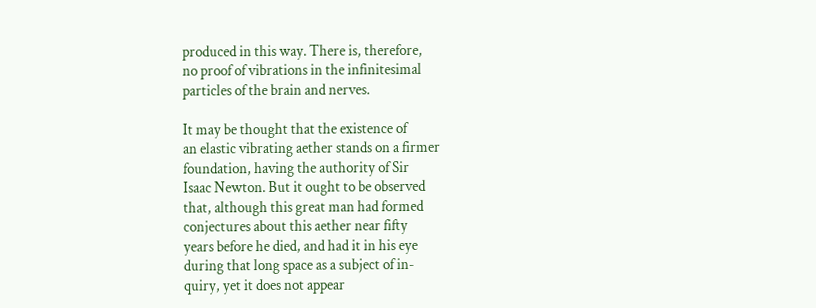produced in this way. There is, therefore,
no proof of vibrations in the infinitesimal
particles of the brain and nerves.

It may be thought that the existence of
an elastic vibrating aether stands on a firmer
foundation, having the authority of Sir
Isaac Newton. But it ought to be observed
that, although this great man had formed
conjectures about this aether near fifty
years before he died, and had it in his eye
during that long space as a subject of in-
quiry, yet it does not appear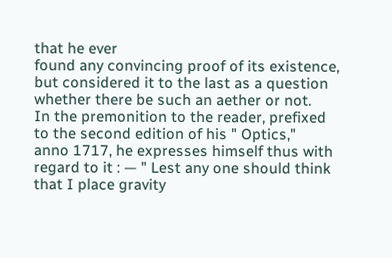that he ever
found any convincing proof of its existence,
but considered it to the last as a question
whether there be such an aether or not.
In the premonition to the reader, prefixed
to the second edition of his " Optics,"
anno 1717, he expresses himself thus with
regard to it : — " Lest any one should think
that I place gravity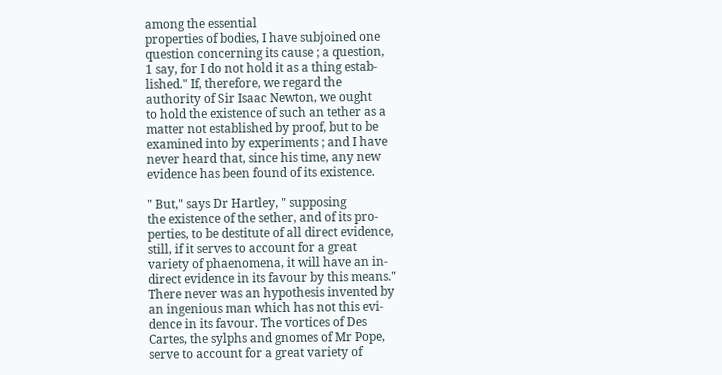among the essential
properties of bodies, I have subjoined one
question concerning its cause ; a question,
1 say, for I do not hold it as a thing estab-
lished." If, therefore, we regard the
authority of Sir Isaac Newton, we ought
to hold the existence of such an tether as a
matter not established by proof, but to be
examined into by experiments ; and I have
never heard that, since his time, any new
evidence has been found of its existence.

" But," says Dr Hartley, " supposing
the existence of the sether, and of its pro-
perties, to be destitute of all direct evidence,
still, if it serves to account for a great
variety of phaenomena, it will have an in-
direct evidence in its favour by this means."
There never was an hypothesis invented by
an ingenious man which has not this evi-
dence in its favour. The vortices of Des
Cartes, the sylphs and gnomes of Mr Pope,
serve to account for a great variety of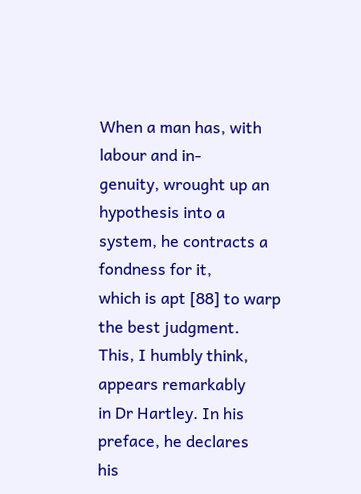When a man has, with labour and in-
genuity, wrought up an hypothesis into a
system, he contracts a fondness for it,
which is apt [88] to warp the best judgment.
This, I humbly think, appears remarkably
in Dr Hartley. In his preface, he declares
his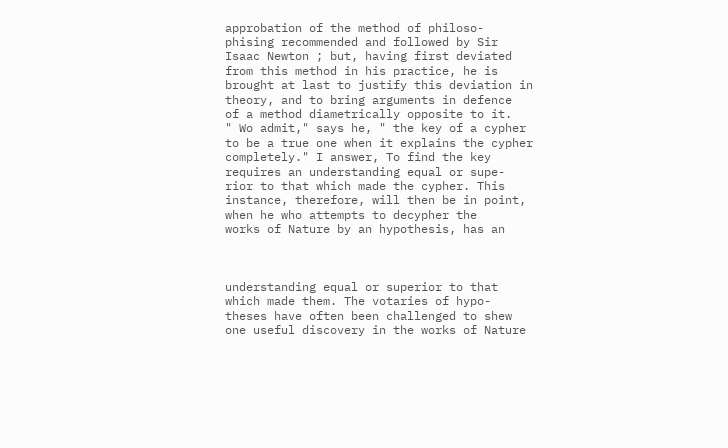approbation of the method of philoso-
phising recommended and followed by Sir
Isaac Newton ; but, having first deviated
from this method in his practice, he is
brought at last to justify this deviation in
theory, and to bring arguments in defence
of a method diametrically opposite to it.
" Wo admit," says he, " the key of a cypher
to be a true one when it explains the cypher
completely." I answer, To find the key
requires an understanding equal or supe-
rior to that which made the cypher. This
instance, therefore, will then be in point,
when he who attempts to decypher the
works of Nature by an hypothesis, has an



understanding equal or superior to that
which made them. The votaries of hypo-
theses have often been challenged to shew
one useful discovery in the works of Nature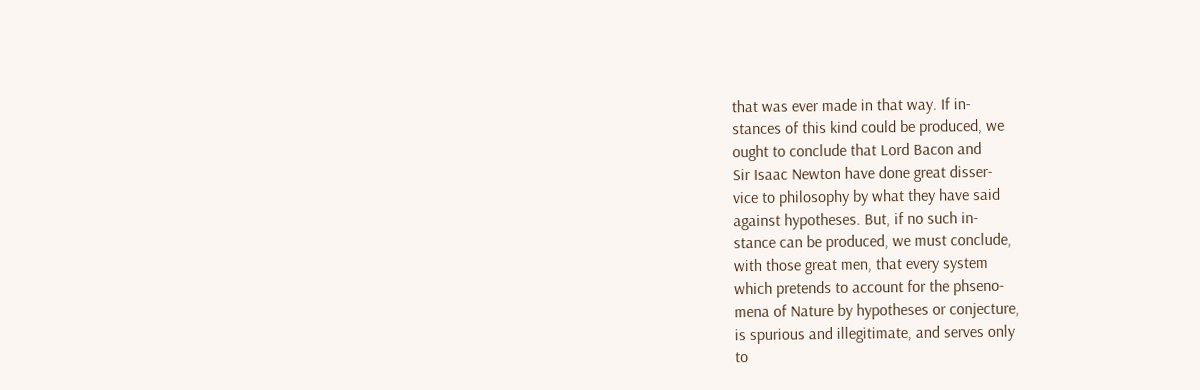that was ever made in that way. If in-
stances of this kind could be produced, we
ought to conclude that Lord Bacon and
Sir Isaac Newton have done great disser-
vice to philosophy by what they have said
against hypotheses. But, if no such in-
stance can be produced, we must conclude,
with those great men, that every system
which pretends to account for the phseno-
mena of Nature by hypotheses or conjecture,
is spurious and illegitimate, and serves only
to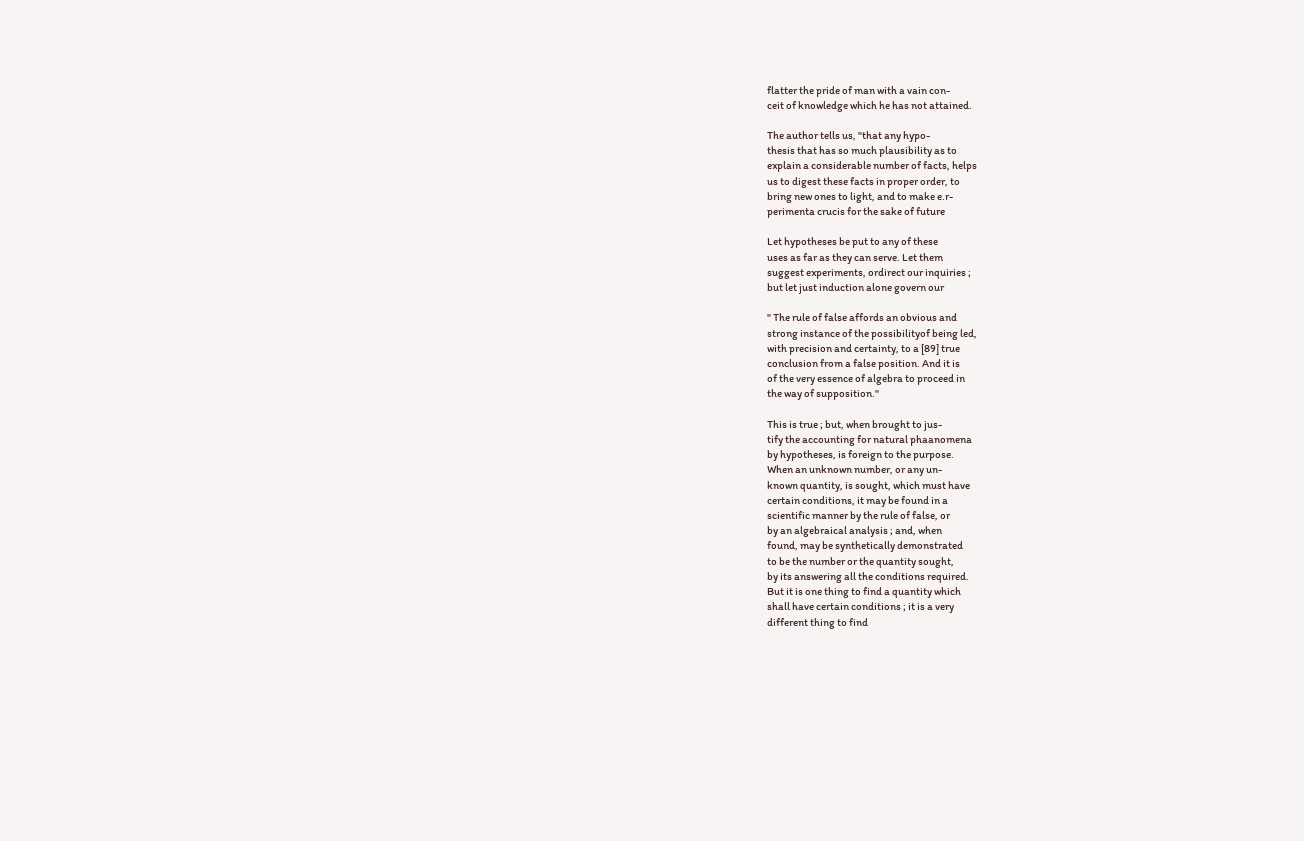flatter the pride of man with a vain con-
ceit of knowledge which he has not attained.

The author tells us, "that any hypo-
thesis that has so much plausibility as to
explain a considerable number of facts, helps
us to digest these facts in proper order, to
bring new ones to light, and to make e.r-
perimenta crucis for the sake of future

Let hypotheses be put to any of these
uses as far as they can serve. Let them
suggest experiments, ordirect our inquiries ;
but let just induction alone govern our

" The rule of false affords an obvious and
strong instance of the possibilityof being led,
with precision and certainty, to a [89] true
conclusion from a false position. And it is
of the very essence of algebra to proceed in
the way of supposition."

This is true ; but, when brought to jus-
tify the accounting for natural phaanomena
by hypotheses, is foreign to the purpose.
When an unknown number, or any un-
known quantity, is sought, which must have
certain conditions, it may be found in a
scientific manner by the rule of false, or
by an algebraical analysis ; and, when
found, may be synthetically demonstrated
to be the number or the quantity sought,
by its answering all the conditions required.
But it is one thing to find a quantity which
shall have certain conditions ; it is a very
different thing to find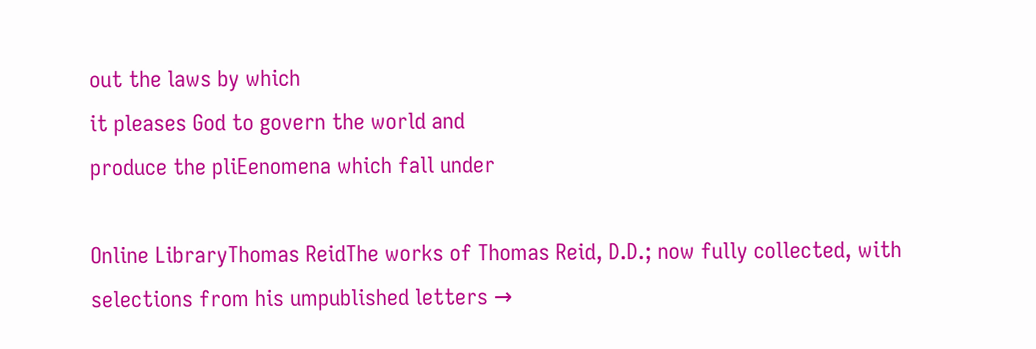out the laws by which
it pleases God to govern the world and
produce the pliEenomena which fall under

Online LibraryThomas ReidThe works of Thomas Reid, D.D.; now fully collected, with selections from his umpublished letters →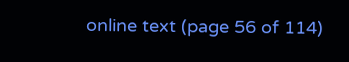online text (page 56 of 114)